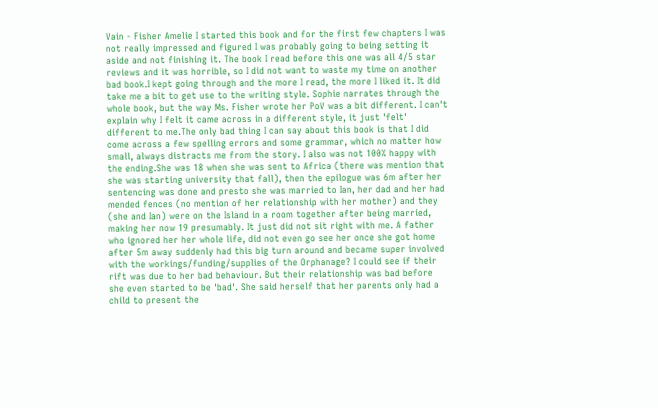Vain - Fisher Amelie I started this book and for the first few chapters I was not really impressed and figured I was probably going to being setting it aside and not finishing it. The book I read before this one was all 4/5 star reviews and it was horrible, so I did not want to waste my time on another bad book.I kept going through and the more I read, the more I liked it. It did take me a bit to get use to the writing style. Sophie narrates through the whole book, but the way Ms. Fisher wrote her PoV was a bit different. I can't explain why I felt it came across in a different style, it just 'felt' different to me.The only bad thing I can say about this book is that I did come across a few spelling errors and some grammar, which no matter how small, always distracts me from the story. I also was not 100% happy with the ending.She was 18 when she was sent to Africa (there was mention that she was starting university that fall), then the epilogue was 6m after her sentencing was done and presto she was married to Ian, her dad and her had mended fences (no mention of her relationship with her mother) and they (she and Ian) were on the Island in a room together after being married, making her now 19 presumably. It just did not sit right with me. A father who ignored her her whole life, did not even go see her once she got home after 5m away suddenly had this big turn around and became super involved with the workings/funding/supplies of the Orphanage? I could see if their rift was due to her bad behaviour. But their relationship was bad before she even started to be 'bad'. She said herself that her parents only had a child to present the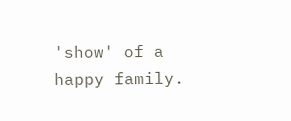'show' of a happy family.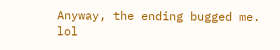Anyway, the ending bugged me. lol